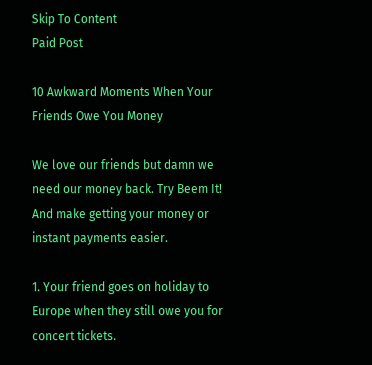Skip To Content
Paid Post

10 Awkward Moments When Your Friends Owe You Money

We love our friends but damn we need our money back. Try Beem It! And make getting your money or instant payments easier.

1. Your friend goes on holiday to Europe when they still owe you for concert tickets.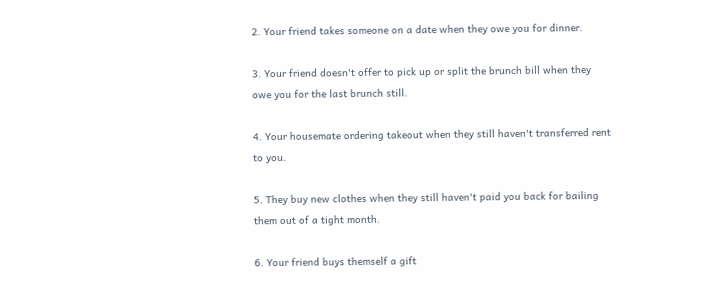2. Your friend takes someone on a date when they owe you for dinner.

3. Your friend doesn't offer to pick up or split the brunch bill when they owe you for the last brunch still.

4. Your housemate ordering takeout when they still haven't transferred rent to you.

5. They buy new clothes when they still haven't paid you back for bailing them out of a tight month.

6. Your friend buys themself a gift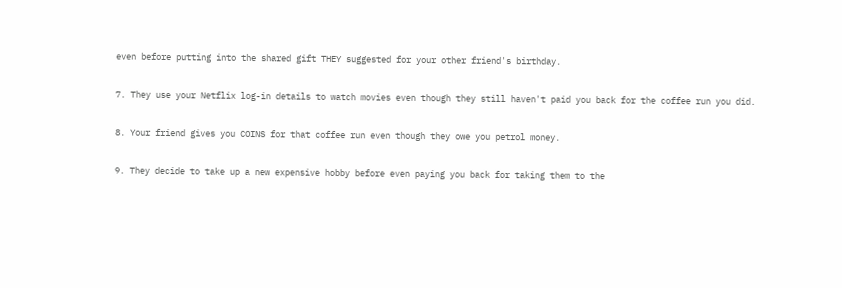even before putting into the shared gift THEY suggested for your other friend's birthday.

7. They use your Netflix log-in details to watch movies even though they still haven't paid you back for the coffee run you did.

8. Your friend gives you COINS for that coffee run even though they owe you petrol money.

9. They decide to take up a new expensive hobby before even paying you back for taking them to the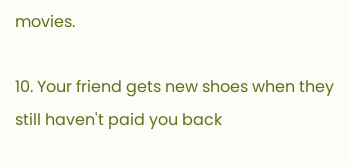movies.

10. Your friend gets new shoes when they still haven't paid you back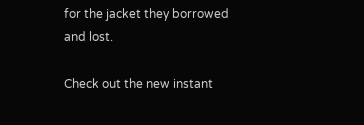for the jacket they borrowed and lost.

Check out the new instant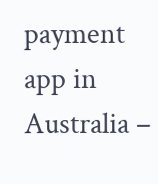payment app in Australia –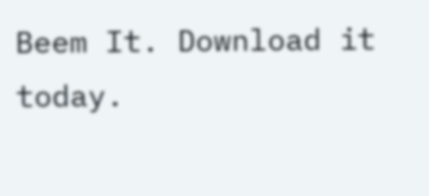Beem It. Download it today.